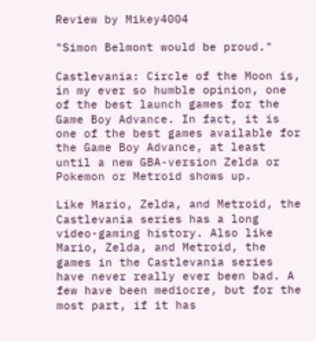Review by Mikey4004

"Simon Belmont would be proud."

Castlevania: Circle of the Moon is, in my ever so humble opinion, one of the best launch games for the Game Boy Advance. In fact, it is one of the best games available for the Game Boy Advance, at least until a new GBA-version Zelda or Pokemon or Metroid shows up.

Like Mario, Zelda, and Metroid, the Castlevania series has a long video-gaming history. Also like Mario, Zelda, and Metroid, the games in the Castlevania series have never really ever been bad. A few have been mediocre, but for the most part, if it has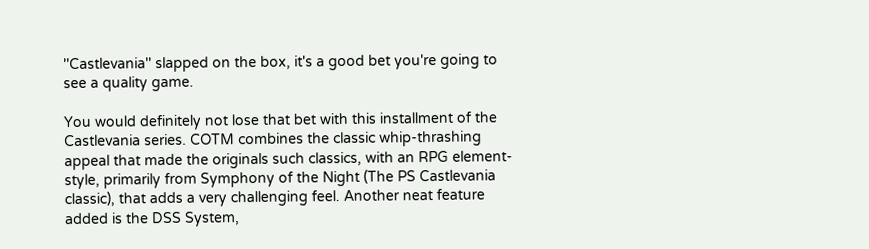''Castlevania'' slapped on the box, it's a good bet you're going to see a quality game.

You would definitely not lose that bet with this installment of the Castlevania series. COTM combines the classic whip-thrashing appeal that made the originals such classics, with an RPG element-style, primarily from Symphony of the Night (The PS Castlevania classic), that adds a very challenging feel. Another neat feature added is the DSS System,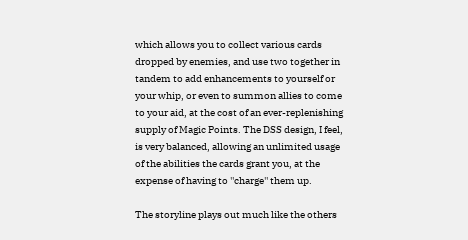which allows you to collect various cards dropped by enemies, and use two together in tandem to add enhancements to yourself or your whip, or even to summon allies to come to your aid, at the cost of an ever-replenishing supply of Magic Points. The DSS design, I feel, is very balanced, allowing an unlimited usage of the abilities the cards grant you, at the expense of having to ''charge'' them up.

The storyline plays out much like the others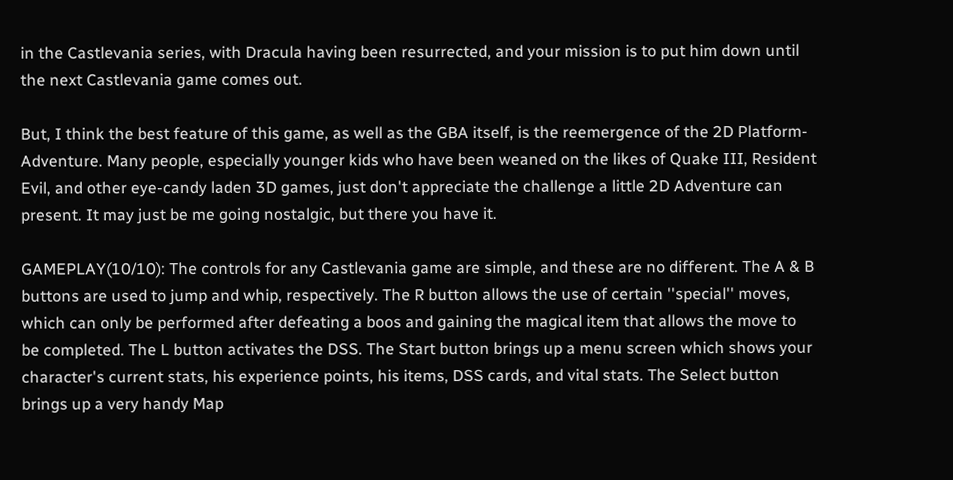in the Castlevania series, with Dracula having been resurrected, and your mission is to put him down until the next Castlevania game comes out.

But, I think the best feature of this game, as well as the GBA itself, is the reemergence of the 2D Platform-Adventure. Many people, especially younger kids who have been weaned on the likes of Quake III, Resident Evil, and other eye-candy laden 3D games, just don't appreciate the challenge a little 2D Adventure can present. It may just be me going nostalgic, but there you have it.

GAMEPLAY(10/10): The controls for any Castlevania game are simple, and these are no different. The A & B buttons are used to jump and whip, respectively. The R button allows the use of certain ''special'' moves, which can only be performed after defeating a boos and gaining the magical item that allows the move to be completed. The L button activates the DSS. The Start button brings up a menu screen which shows your character's current stats, his experience points, his items, DSS cards, and vital stats. The Select button brings up a very handy Map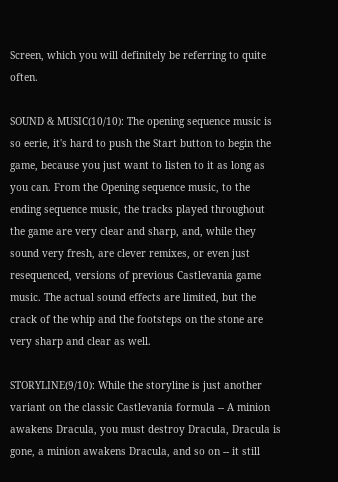Screen, which you will definitely be referring to quite often.

SOUND & MUSIC(10/10): The opening sequence music is so eerie, it's hard to push the Start button to begin the game, because you just want to listen to it as long as you can. From the Opening sequence music, to the ending sequence music, the tracks played throughout the game are very clear and sharp, and, while they sound very fresh, are clever remixes, or even just resequenced, versions of previous Castlevania game music. The actual sound effects are limited, but the crack of the whip and the footsteps on the stone are very sharp and clear as well.

STORYLINE(9/10): While the storyline is just another variant on the classic Castlevania formula -- A minion awakens Dracula, you must destroy Dracula, Dracula is gone, a minion awakens Dracula, and so on -- it still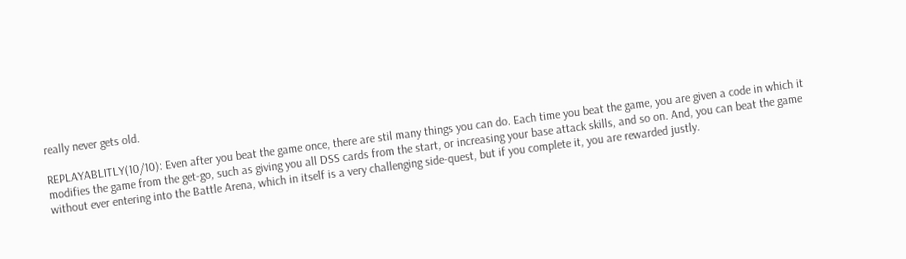really never gets old.

REPLAYABLITLY(10/10): Even after you beat the game once, there are stil many things you can do. Each time you beat the game, you are given a code in which it modifies the game from the get-go, such as giving you all DSS cards from the start, or increasing your base attack skills, and so on. And, you can beat the game without ever entering into the Battle Arena, which in itself is a very challenging side-quest, but if you complete it, you are rewarded justly.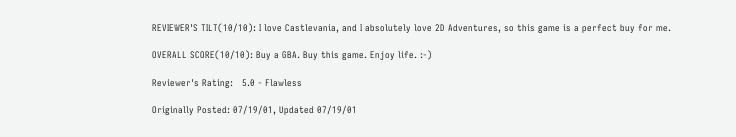REVIEWER'S TILT(10/10): I love Castlevania, and I absolutely love 2D Adventures, so this game is a perfect buy for me.

OVERALL SCORE(10/10): Buy a GBA. Buy this game. Enjoy life. :-)

Reviewer's Rating:   5.0 - Flawless

Originally Posted: 07/19/01, Updated 07/19/01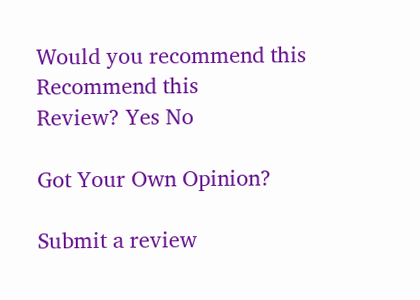Would you recommend this
Recommend this
Review? Yes No

Got Your Own Opinion?

Submit a review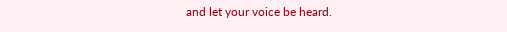and let your voice be heard.